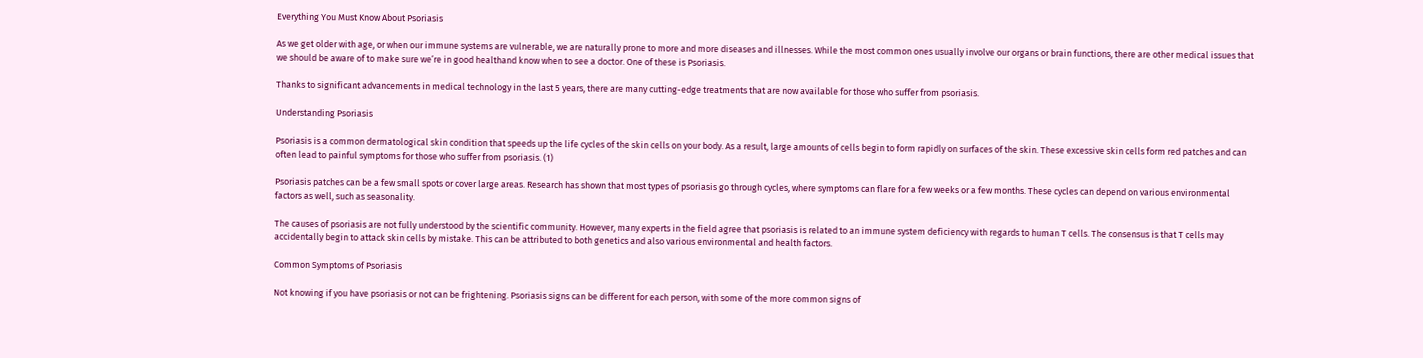Everything You Must Know About Psoriasis

As we get older with age, or when our immune systems are vulnerable, we are naturally prone to more and more diseases and illnesses. While the most common ones usually involve our organs or brain functions, there are other medical issues that we should be aware of to make sure we’re in good healthand know when to see a doctor. One of these is Psoriasis.

Thanks to significant advancements in medical technology in the last 5 years, there are many cutting-edge treatments that are now available for those who suffer from psoriasis.

Understanding Psoriasis

Psoriasis is a common dermatological skin condition that speeds up the life cycles of the skin cells on your body. As a result, large amounts of cells begin to form rapidly on surfaces of the skin. These excessive skin cells form red patches and can often lead to painful symptoms for those who suffer from psoriasis. (1)

Psoriasis patches can be a few small spots or cover large areas. Research has shown that most types of psoriasis go through cycles, where symptoms can flare for a few weeks or a few months. These cycles can depend on various environmental factors as well, such as seasonality.

The causes of psoriasis are not fully understood by the scientific community. However, many experts in the field agree that psoriasis is related to an immune system deficiency with regards to human T cells. The consensus is that T cells may accidentally begin to attack skin cells by mistake. This can be attributed to both genetics and also various environmental and health factors.

Common Symptoms of Psoriasis

Not knowing if you have psoriasis or not can be frightening. Psoriasis signs can be different for each person, with some of the more common signs of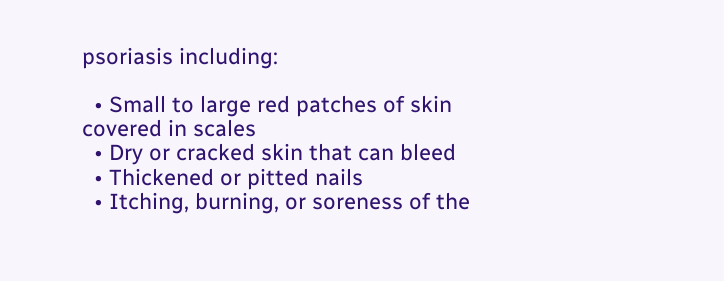psoriasis including:

  • Small to large red patches of skin covered in scales
  • Dry or cracked skin that can bleed
  • Thickened or pitted nails
  • Itching, burning, or soreness of the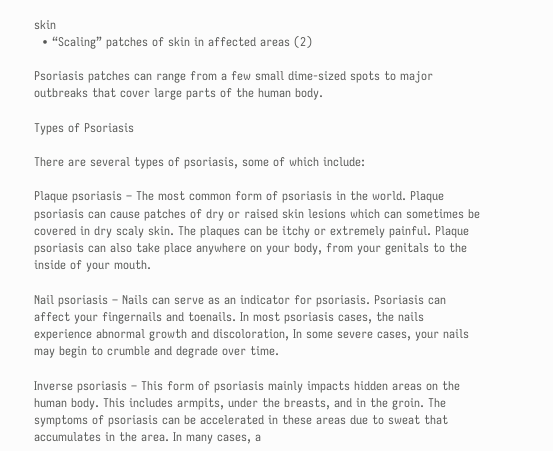skin
  • “Scaling” patches of skin in affected areas (2)

Psoriasis patches can range from a few small dime-sized spots to major outbreaks that cover large parts of the human body.

Types of Psoriasis

There are several types of psoriasis, some of which include:

Plaque psoriasis – The most common form of psoriasis in the world. Plaque psoriasis can cause patches of dry or raised skin lesions which can sometimes be covered in dry scaly skin. The plaques can be itchy or extremely painful. Plaque psoriasis can also take place anywhere on your body, from your genitals to the inside of your mouth.

Nail psoriasis – Nails can serve as an indicator for psoriasis. Psoriasis can affect your fingernails and toenails. In most psoriasis cases, the nails experience abnormal growth and discoloration, In some severe cases, your nails may begin to crumble and degrade over time.

Inverse psoriasis – This form of psoriasis mainly impacts hidden areas on the human body. This includes armpits, under the breasts, and in the groin. The symptoms of psoriasis can be accelerated in these areas due to sweat that accumulates in the area. In many cases, a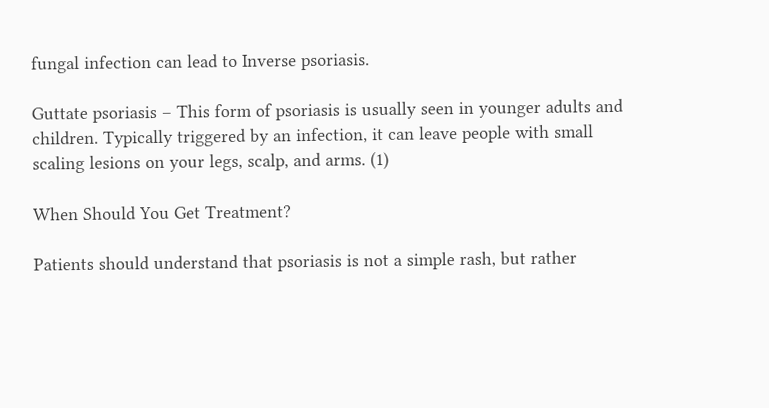fungal infection can lead to Inverse psoriasis.

Guttate psoriasis – This form of psoriasis is usually seen in younger adults and children. Typically triggered by an infection, it can leave people with small scaling lesions on your legs, scalp, and arms. (1)

When Should You Get Treatment?

Patients should understand that psoriasis is not a simple rash, but rather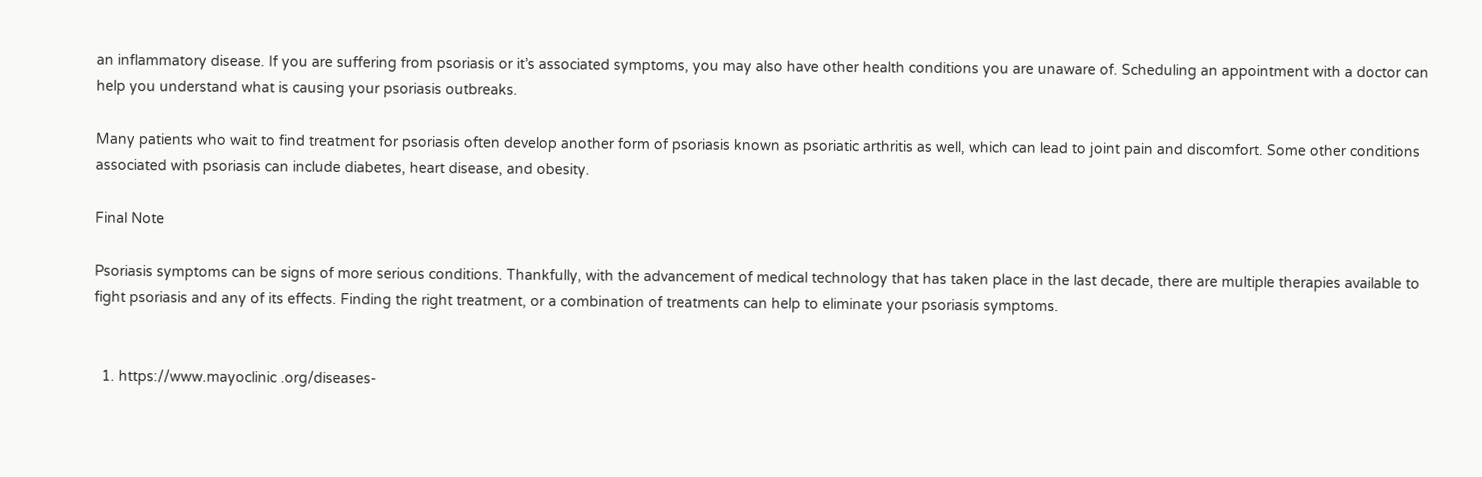an inflammatory disease. If you are suffering from psoriasis or it’s associated symptoms, you may also have other health conditions you are unaware of. Scheduling an appointment with a doctor can help you understand what is causing your psoriasis outbreaks.

Many patients who wait to find treatment for psoriasis often develop another form of psoriasis known as psoriatic arthritis as well, which can lead to joint pain and discomfort. Some other conditions associated with psoriasis can include diabetes, heart disease, and obesity.

Final Note

Psoriasis symptoms can be signs of more serious conditions. Thankfully, with the advancement of medical technology that has taken place in the last decade, there are multiple therapies available to fight psoriasis and any of its effects. Finding the right treatment, or a combination of treatments can help to eliminate your psoriasis symptoms.


  1. https://www.mayoclinic .org/diseases-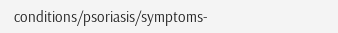conditions/psoriasis/symptoms-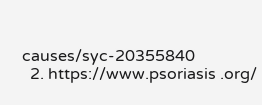causes/syc-20355840
  2. https://www.psoriasis .org/